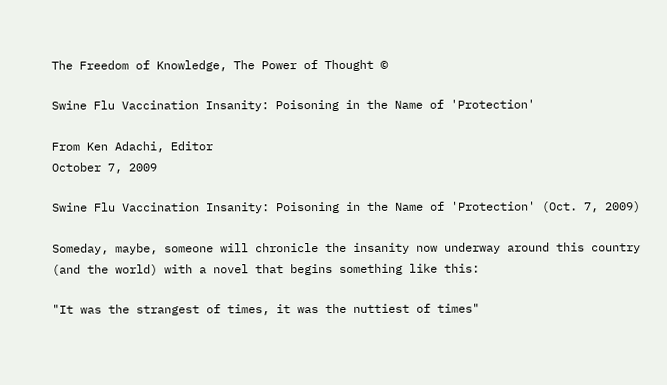The Freedom of Knowledge, The Power of Thought ©

Swine Flu Vaccination Insanity: Poisoning in the Name of 'Protection'

From Ken Adachi, Editor
October 7, 2009

Swine Flu Vaccination Insanity: Poisoning in the Name of 'Protection' (Oct. 7, 2009)

Someday, maybe, someone will chronicle the insanity now underway around this country (and the world) with a novel that begins something like this:

"It was the strangest of times, it was the nuttiest of times"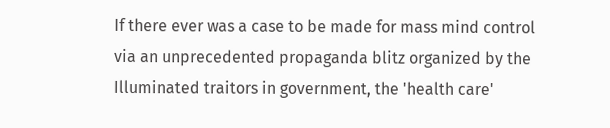If there ever was a case to be made for mass mind control via an unprecedented propaganda blitz organized by the Illuminated traitors in government, the 'health care'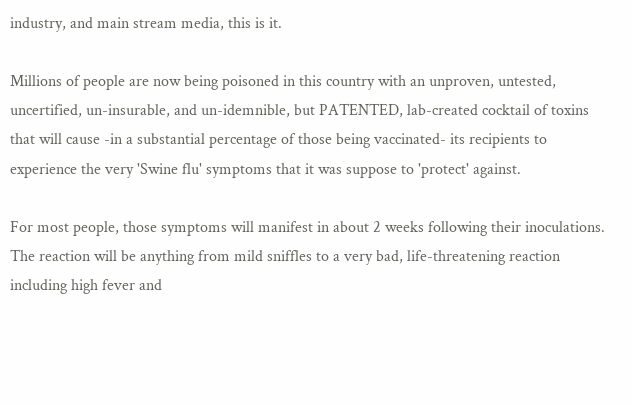industry, and main stream media, this is it.

Millions of people are now being poisoned in this country with an unproven, untested, uncertified, un-insurable, and un-idemnible, but PATENTED, lab-created cocktail of toxins that will cause -in a substantial percentage of those being vaccinated- its recipients to experience the very 'Swine flu' symptoms that it was suppose to 'protect' against.

For most people, those symptoms will manifest in about 2 weeks following their inoculations. The reaction will be anything from mild sniffles to a very bad, life-threatening reaction including high fever and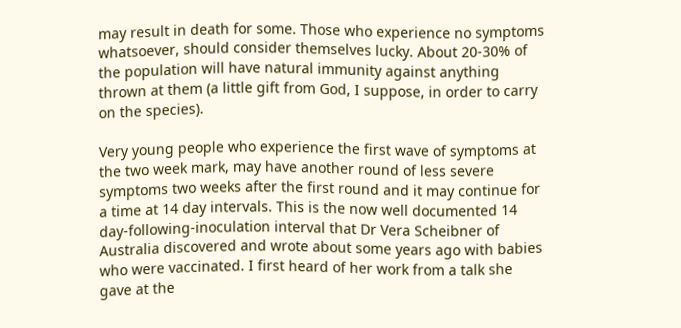may result in death for some. Those who experience no symptoms whatsoever, should consider themselves lucky. About 20-30% of the population will have natural immunity against anything thrown at them (a little gift from God, I suppose, in order to carry on the species).

Very young people who experience the first wave of symptoms at the two week mark, may have another round of less severe symptoms two weeks after the first round and it may continue for a time at 14 day intervals. This is the now well documented 14 day-following-inoculation interval that Dr Vera Scheibner of Australia discovered and wrote about some years ago with babies who were vaccinated. I first heard of her work from a talk she gave at the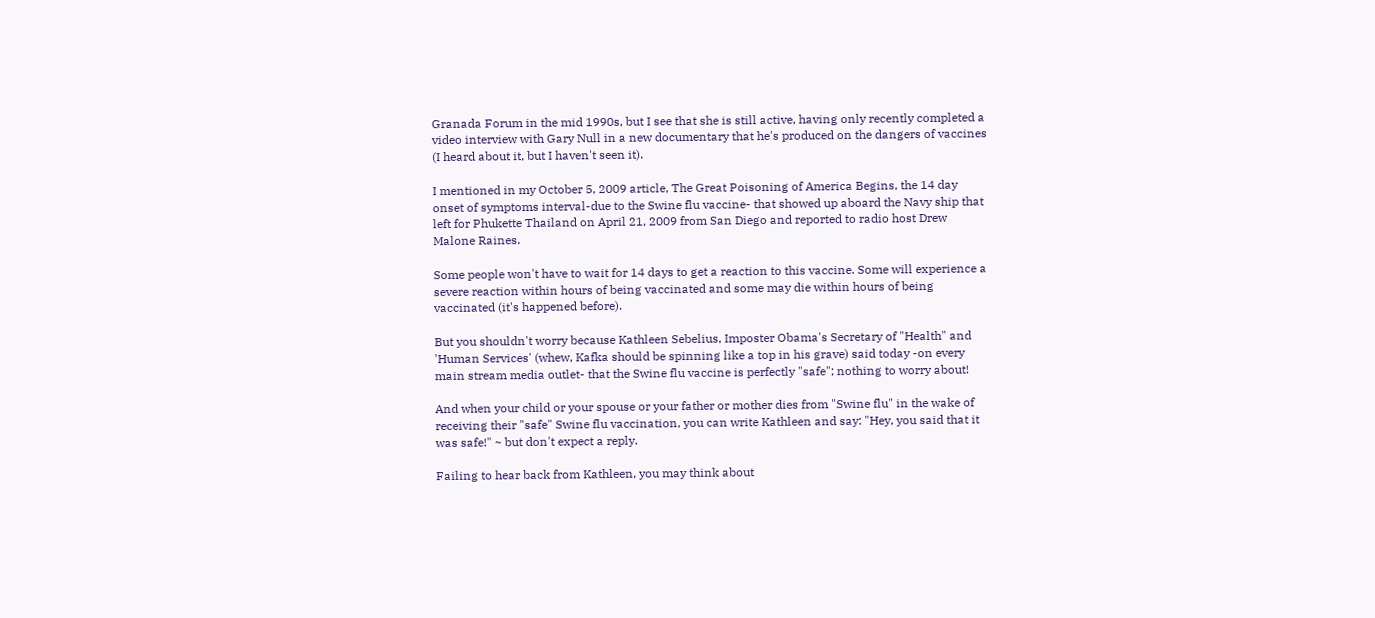Granada Forum in the mid 1990s, but I see that she is still active, having only recently completed a video interview with Gary Null in a new documentary that he's produced on the dangers of vaccines (I heard about it, but I haven't seen it).

I mentioned in my October 5, 2009 article, The Great Poisoning of America Begins, the 14 day onset of symptoms interval-due to the Swine flu vaccine- that showed up aboard the Navy ship that left for Phukette Thailand on April 21, 2009 from San Diego and reported to radio host Drew Malone Raines.

Some people won't have to wait for 14 days to get a reaction to this vaccine. Some will experience a severe reaction within hours of being vaccinated and some may die within hours of being vaccinated (it's happened before).

But you shouldn't worry because Kathleen Sebelius, Imposter Obama's Secretary of "Health" and 'Human Services' (whew, Kafka should be spinning like a top in his grave) said today -on every main stream media outlet- that the Swine flu vaccine is perfectly "safe"; nothing to worry about!

And when your child or your spouse or your father or mother dies from "Swine flu" in the wake of receiving their "safe" Swine flu vaccination, you can write Kathleen and say: "Hey, you said that it was safe!" ~ but don't expect a reply.

Failing to hear back from Kathleen, you may think about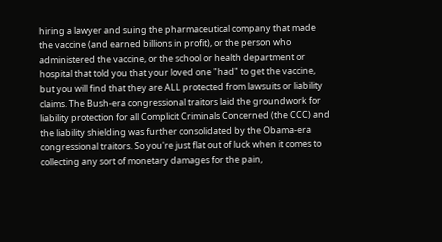hiring a lawyer and suing the pharmaceutical company that made the vaccine (and earned billions in profit), or the person who administered the vaccine, or the school or health department or hospital that told you that your loved one "had" to get the vaccine, but you will find that they are ALL protected from lawsuits or liability claims. The Bush-era congressional traitors laid the groundwork for liability protection for all Complicit Criminals Concerned (the CCC) and the liability shielding was further consolidated by the Obama-era congressional traitors. So you're just flat out of luck when it comes to collecting any sort of monetary damages for the pain,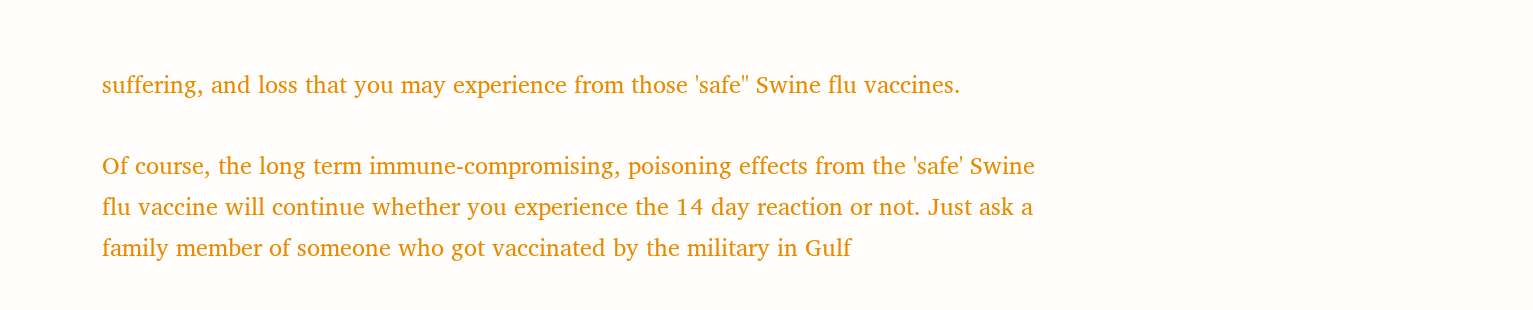suffering, and loss that you may experience from those 'safe" Swine flu vaccines.

Of course, the long term immune-compromising, poisoning effects from the 'safe' Swine flu vaccine will continue whether you experience the 14 day reaction or not. Just ask a family member of someone who got vaccinated by the military in Gulf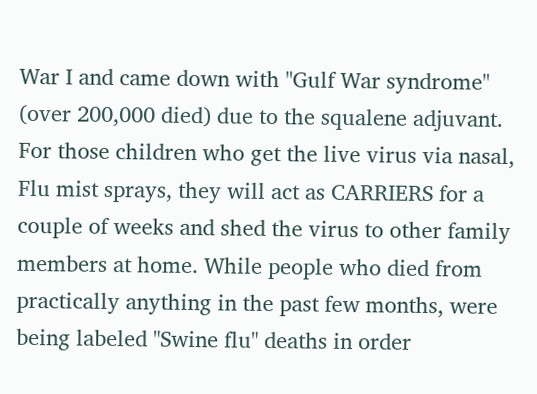War I and came down with "Gulf War syndrome" (over 200,000 died) due to the squalene adjuvant. For those children who get the live virus via nasal, Flu mist sprays, they will act as CARRIERS for a couple of weeks and shed the virus to other family members at home. While people who died from practically anything in the past few months, were being labeled "Swine flu" deaths in order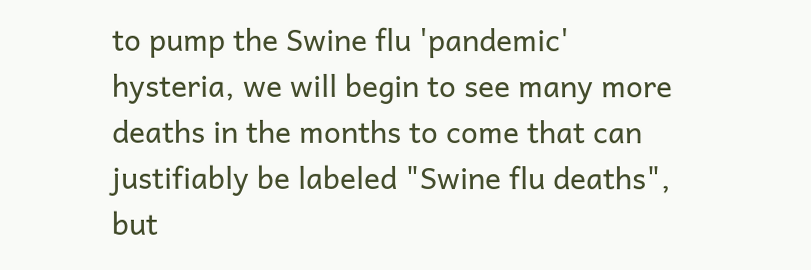to pump the Swine flu 'pandemic' hysteria, we will begin to see many more deaths in the months to come that can justifiably be labeled "Swine flu deaths", but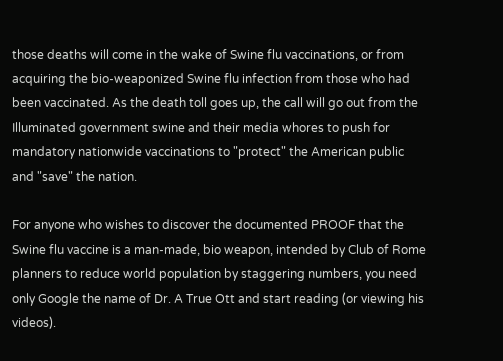those deaths will come in the wake of Swine flu vaccinations, or from acquiring the bio-weaponized Swine flu infection from those who had been vaccinated. As the death toll goes up, the call will go out from the Illuminated government swine and their media whores to push for mandatory nationwide vaccinations to "protect" the American public and "save" the nation.

For anyone who wishes to discover the documented PROOF that the Swine flu vaccine is a man-made, bio weapon, intended by Club of Rome planners to reduce world population by staggering numbers, you need only Google the name of Dr. A True Ott and start reading (or viewing his videos).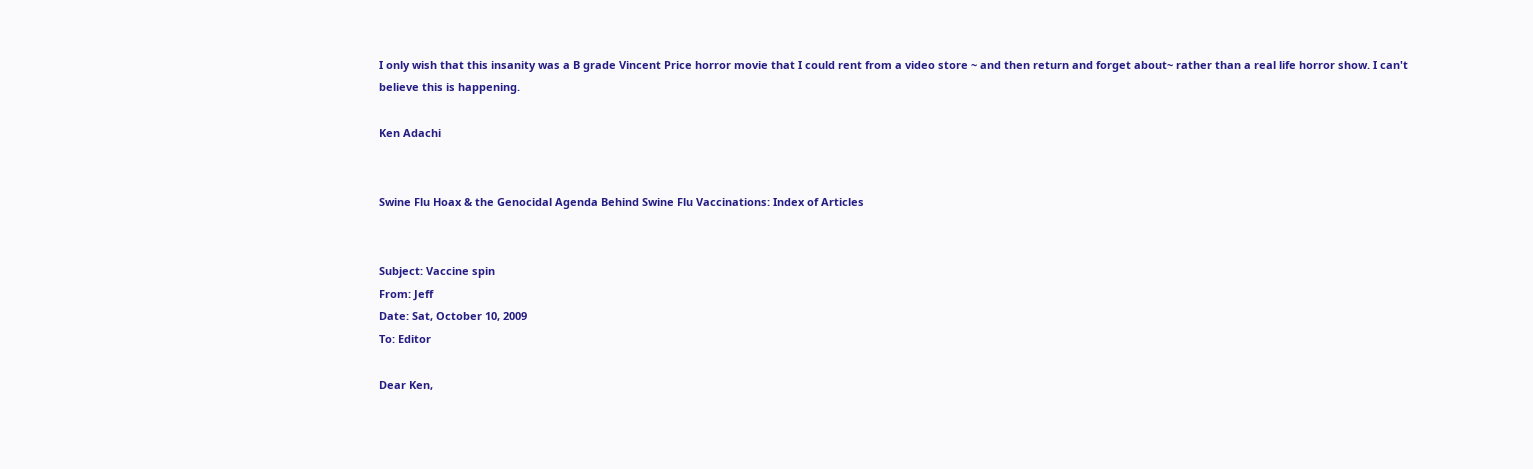I only wish that this insanity was a B grade Vincent Price horror movie that I could rent from a video store ~ and then return and forget about~ rather than a real life horror show. I can't believe this is happening.

Ken Adachi


Swine Flu Hoax & the Genocidal Agenda Behind Swine Flu Vaccinations: Index of Articles


Subject: Vaccine spin
From: Jeff
Date: Sat, October 10, 2009
To: Editor

Dear Ken,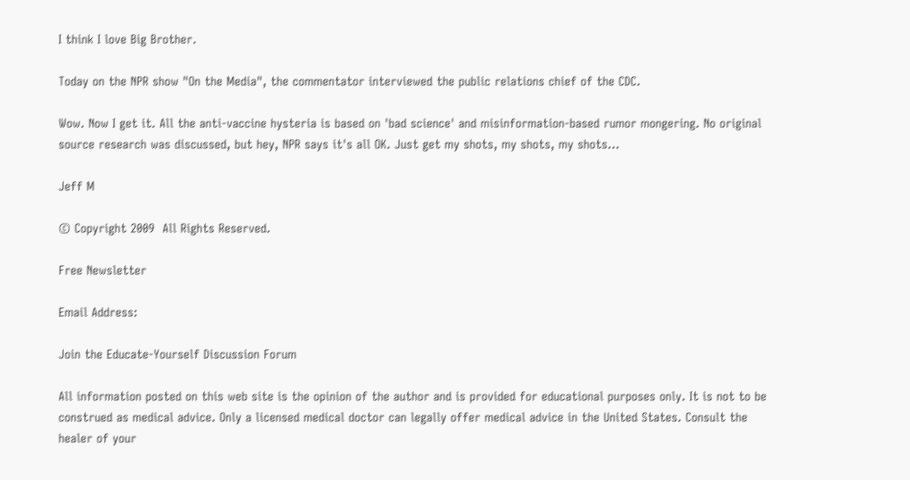I think I love Big Brother.

Today on the NPR show "On the Media", the commentator interviewed the public relations chief of the CDC.

Wow. Now I get it. All the anti-vaccine hysteria is based on 'bad science' and misinformation-based rumor mongering. No original source research was discussed, but hey, NPR says it's all OK. Just get my shots, my shots, my shots...

Jeff M

© Copyright 2009  All Rights Reserved.

Free Newsletter

Email Address:

Join the Educate-Yourself Discussion Forum

All information posted on this web site is the opinion of the author and is provided for educational purposes only. It is not to be construed as medical advice. Only a licensed medical doctor can legally offer medical advice in the United States. Consult the healer of your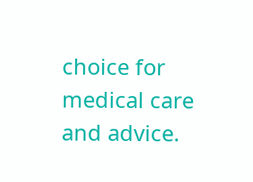choice for medical care and advice.